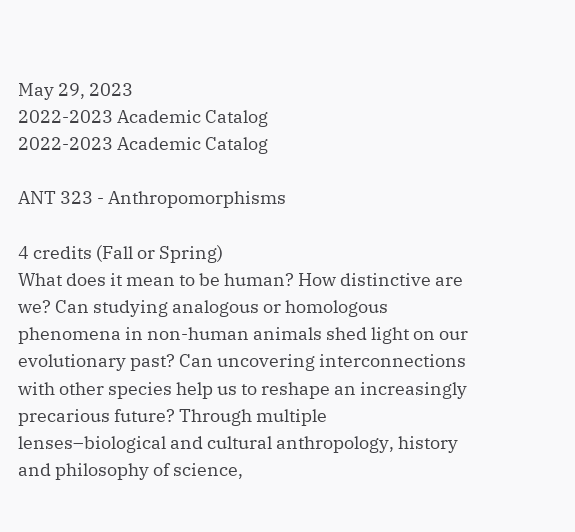May 29, 2023
2022-2023 Academic Catalog
2022-2023 Academic Catalog

ANT 323 - Anthropomorphisms

4 credits (Fall or Spring)
What does it mean to be human? How distinctive are we? Can studying analogous or homologous phenomena in non-human animals shed light on our evolutionary past? Can uncovering interconnections with other species help us to reshape an increasingly precarious future? Through multiple lenses–biological and cultural anthropology, history and philosophy of science,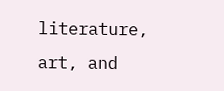literature, art, and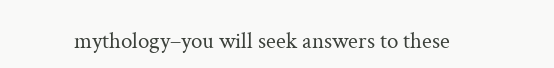mythology–you will seek answers to these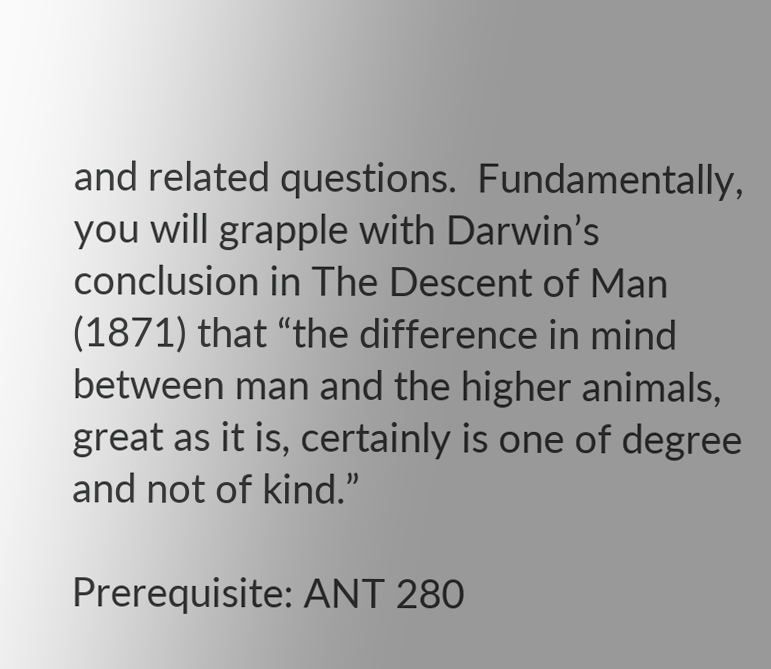and related questions.  Fundamentally, you will grapple with Darwin’s conclusion in The Descent of Man (1871) that “the difference in mind between man and the higher animals, great as it is, certainly is one of degree and not of kind.”

Prerequisite: ANT 280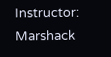Instructor: Marshack